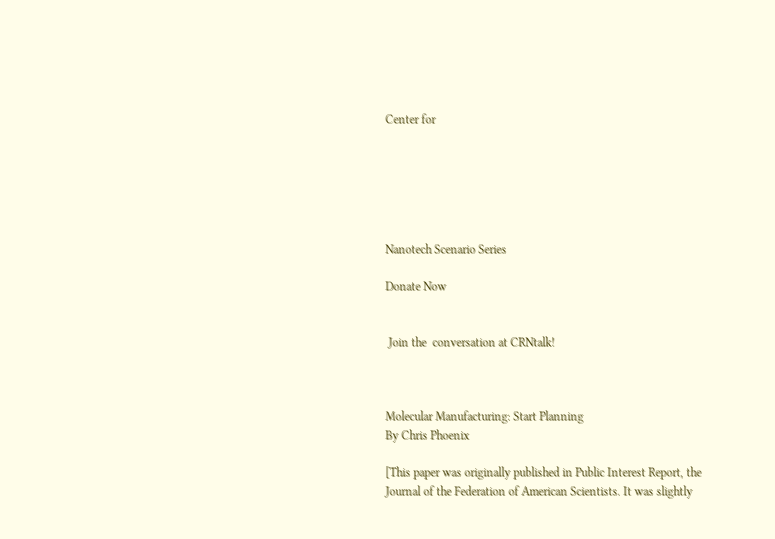Center for






Nanotech Scenario Series

Donate Now


 Join the  conversation at CRNtalk!



Molecular Manufacturing: Start Planning
By Chris Phoenix

[This paper was originally published in Public Interest Report, the Journal of the Federation of American Scientists. It was slightly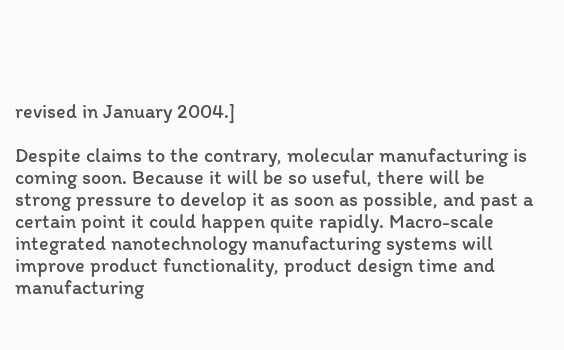revised in January 2004.]

Despite claims to the contrary, molecular manufacturing is coming soon. Because it will be so useful, there will be strong pressure to develop it as soon as possible, and past a certain point it could happen quite rapidly. Macro-scale integrated nanotechnology manufacturing systems will improve product functionality, product design time and manufacturing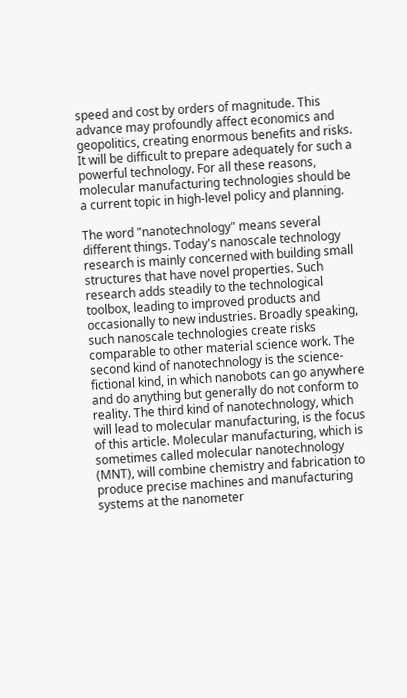speed and cost by orders of magnitude. This advance may profoundly affect economics and geopolitics, creating enormous benefits and risks. It will be difficult to prepare adequately for such a powerful technology. For all these reasons, molecular manufacturing technologies should be a current topic in high-level policy and planning.

The word "nanotechnology" means several different things. Today's nanoscale technology research is mainly concerned with building small structures that have novel properties. Such research adds steadily to the technological toolbox, leading to improved products and occasionally to new industries. Broadly speaking, such nanoscale technologies create risks comparable to other material science work. The second kind of nanotechnology is the science-fictional kind, in which nanobots can go anywhere and do anything but generally do not conform to reality. The third kind of nanotechnology, which will lead to molecular manufacturing, is the focus of this article. Molecular manufacturing, which is sometimes called molecular nanotechnology (MNT), will combine chemistry and fabrication to produce precise machines and manufacturing systems at the nanometer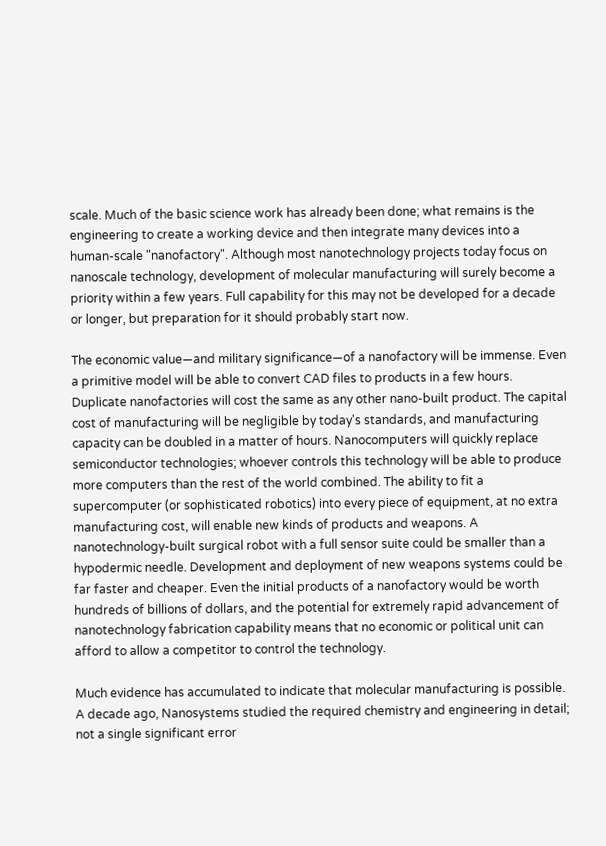scale. Much of the basic science work has already been done; what remains is the engineering to create a working device and then integrate many devices into a human-scale "nanofactory". Although most nanotechnology projects today focus on nanoscale technology, development of molecular manufacturing will surely become a priority within a few years. Full capability for this may not be developed for a decade or longer, but preparation for it should probably start now.

The economic value—and military significance—of a nanofactory will be immense. Even a primitive model will be able to convert CAD files to products in a few hours. Duplicate nanofactories will cost the same as any other nano-built product. The capital cost of manufacturing will be negligible by today's standards, and manufacturing capacity can be doubled in a matter of hours. Nanocomputers will quickly replace semiconductor technologies; whoever controls this technology will be able to produce more computers than the rest of the world combined. The ability to fit a supercomputer (or sophisticated robotics) into every piece of equipment, at no extra manufacturing cost, will enable new kinds of products and weapons. A nanotechnology-built surgical robot with a full sensor suite could be smaller than a hypodermic needle. Development and deployment of new weapons systems could be far faster and cheaper. Even the initial products of a nanofactory would be worth hundreds of billions of dollars, and the potential for extremely rapid advancement of nanotechnology fabrication capability means that no economic or political unit can afford to allow a competitor to control the technology.

Much evidence has accumulated to indicate that molecular manufacturing is possible. A decade ago, Nanosystems studied the required chemistry and engineering in detail; not a single significant error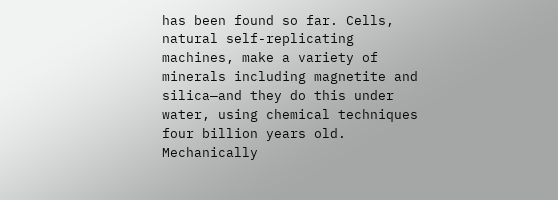has been found so far. Cells, natural self-replicating machines, make a variety of minerals including magnetite and silica—and they do this under water, using chemical techniques four billion years old. Mechanically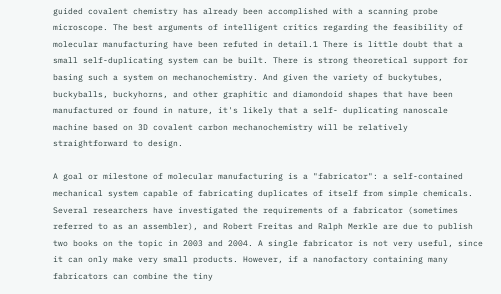guided covalent chemistry has already been accomplished with a scanning probe microscope. The best arguments of intelligent critics regarding the feasibility of molecular manufacturing have been refuted in detail.1 There is little doubt that a small self-duplicating system can be built. There is strong theoretical support for basing such a system on mechanochemistry. And given the variety of buckytubes, buckyballs, buckyhorns, and other graphitic and diamondoid shapes that have been manufactured or found in nature, it's likely that a self- duplicating nanoscale machine based on 3D covalent carbon mechanochemistry will be relatively straightforward to design.

A goal or milestone of molecular manufacturing is a "fabricator": a self-contained mechanical system capable of fabricating duplicates of itself from simple chemicals. Several researchers have investigated the requirements of a fabricator (sometimes referred to as an assembler), and Robert Freitas and Ralph Merkle are due to publish two books on the topic in 2003 and 2004. A single fabricator is not very useful, since it can only make very small products. However, if a nanofactory containing many fabricators can combine the tiny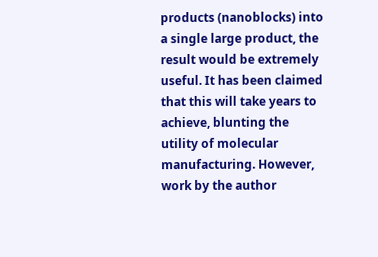products (nanoblocks) into a single large product, the result would be extremely useful. It has been claimed that this will take years to achieve, blunting the utility of molecular manufacturing. However, work by the author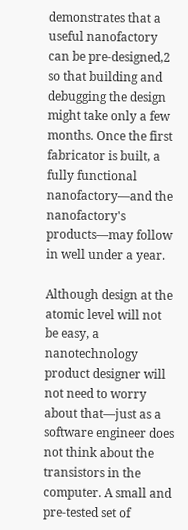demonstrates that a useful nanofactory can be pre-designed,2 so that building and debugging the design might take only a few months. Once the first fabricator is built, a fully functional nanofactory—and the nanofactory's products—may follow in well under a year.

Although design at the atomic level will not be easy, a nanotechnology product designer will not need to worry about that—just as a software engineer does not think about the transistors in the computer. A small and pre-tested set of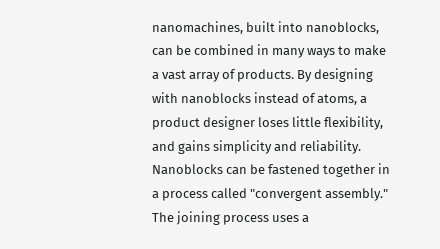nanomachines, built into nanoblocks, can be combined in many ways to make a vast array of products. By designing with nanoblocks instead of atoms, a product designer loses little flexibility, and gains simplicity and reliability. Nanoblocks can be fastened together in a process called "convergent assembly." The joining process uses a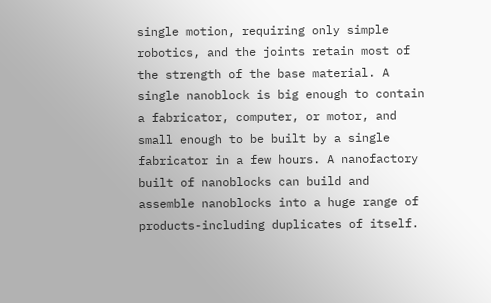single motion, requiring only simple robotics, and the joints retain most of the strength of the base material. A single nanoblock is big enough to contain a fabricator, computer, or motor, and small enough to be built by a single fabricator in a few hours. A nanofactory built of nanoblocks can build and assemble nanoblocks into a huge range of products-including duplicates of itself.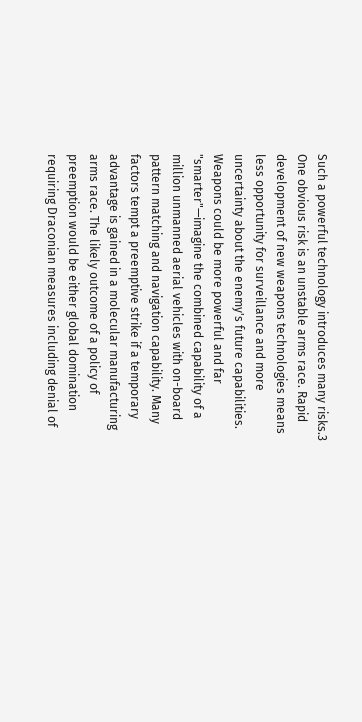Such a powerful technology introduces many risks.3 One obvious risk is an unstable arms race. Rapid development of new weapons technologies means less opportunity for surveillance and more uncertainty about the enemy's future capabilities. Weapons could be more powerful and far "smarter"—imagine the combined capability of a million unmanned aerial vehicles with on-board pattern matching and navigation capability. Many factors tempt a preemptive strike if a temporary advantage is gained in a molecular manufacturing arms race. The likely outcome of a policy of preemption would be either global domination requiring Draconian measures including denial of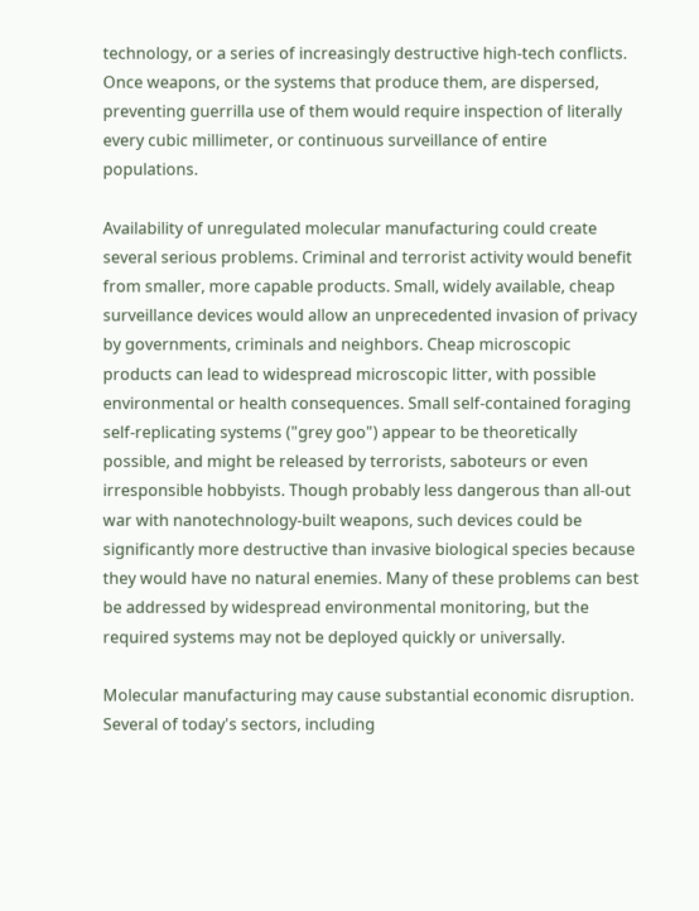technology, or a series of increasingly destructive high-tech conflicts. Once weapons, or the systems that produce them, are dispersed, preventing guerrilla use of them would require inspection of literally every cubic millimeter, or continuous surveillance of entire populations.

Availability of unregulated molecular manufacturing could create several serious problems. Criminal and terrorist activity would benefit from smaller, more capable products. Small, widely available, cheap surveillance devices would allow an unprecedented invasion of privacy by governments, criminals and neighbors. Cheap microscopic products can lead to widespread microscopic litter, with possible environmental or health consequences. Small self-contained foraging self-replicating systems ("grey goo") appear to be theoretically possible, and might be released by terrorists, saboteurs or even irresponsible hobbyists. Though probably less dangerous than all-out war with nanotechnology-built weapons, such devices could be significantly more destructive than invasive biological species because they would have no natural enemies. Many of these problems can best be addressed by widespread environmental monitoring, but the required systems may not be deployed quickly or universally.

Molecular manufacturing may cause substantial economic disruption. Several of today's sectors, including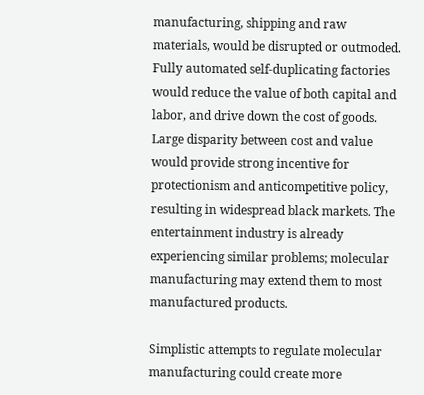manufacturing, shipping and raw materials, would be disrupted or outmoded. Fully automated self-duplicating factories would reduce the value of both capital and labor, and drive down the cost of goods. Large disparity between cost and value would provide strong incentive for protectionism and anticompetitive policy, resulting in widespread black markets. The entertainment industry is already experiencing similar problems; molecular manufacturing may extend them to most manufactured products.

Simplistic attempts to regulate molecular manufacturing could create more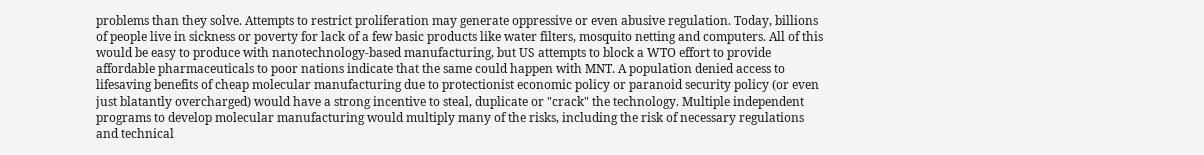problems than they solve. Attempts to restrict proliferation may generate oppressive or even abusive regulation. Today, billions of people live in sickness or poverty for lack of a few basic products like water filters, mosquito netting and computers. All of this would be easy to produce with nanotechnology-based manufacturing, but US attempts to block a WTO effort to provide affordable pharmaceuticals to poor nations indicate that the same could happen with MNT. A population denied access to lifesaving benefits of cheap molecular manufacturing due to protectionist economic policy or paranoid security policy (or even just blatantly overcharged) would have a strong incentive to steal, duplicate or "crack" the technology. Multiple independent programs to develop molecular manufacturing would multiply many of the risks, including the risk of necessary regulations and technical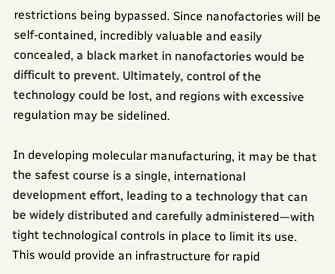restrictions being bypassed. Since nanofactories will be self-contained, incredibly valuable and easily concealed, a black market in nanofactories would be difficult to prevent. Ultimately, control of the technology could be lost, and regions with excessive regulation may be sidelined.

In developing molecular manufacturing, it may be that the safest course is a single, international development effort, leading to a technology that can be widely distributed and carefully administered—with tight technological controls in place to limit its use. This would provide an infrastructure for rapid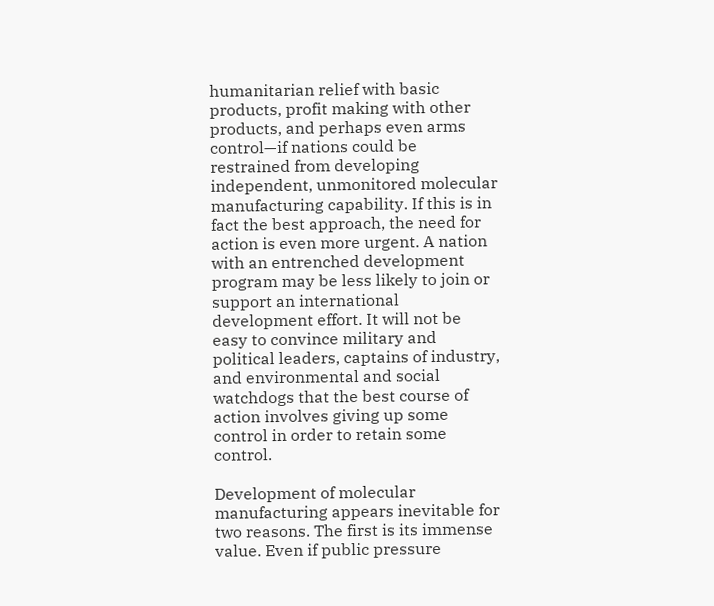humanitarian relief with basic products, profit making with other products, and perhaps even arms control—if nations could be restrained from developing independent, unmonitored molecular manufacturing capability. If this is in fact the best approach, the need for action is even more urgent. A nation with an entrenched development program may be less likely to join or support an international development effort. It will not be easy to convince military and political leaders, captains of industry, and environmental and social watchdogs that the best course of action involves giving up some control in order to retain some control.

Development of molecular manufacturing appears inevitable for two reasons. The first is its immense value. Even if public pressure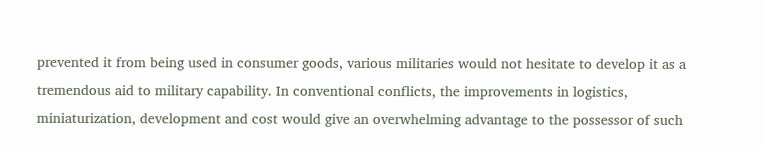prevented it from being used in consumer goods, various militaries would not hesitate to develop it as a tremendous aid to military capability. In conventional conflicts, the improvements in logistics, miniaturization, development and cost would give an overwhelming advantage to the possessor of such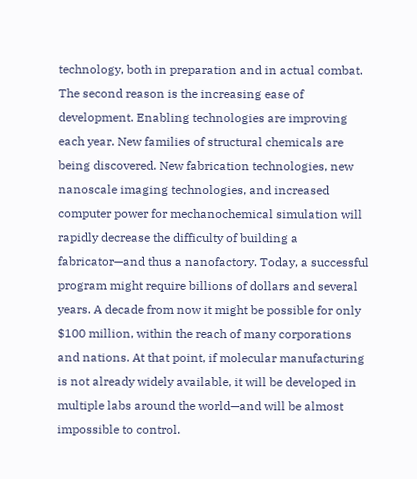technology, both in preparation and in actual combat. The second reason is the increasing ease of development. Enabling technologies are improving each year. New families of structural chemicals are being discovered. New fabrication technologies, new nanoscale imaging technologies, and increased computer power for mechanochemical simulation will rapidly decrease the difficulty of building a fabricator—and thus a nanofactory. Today, a successful program might require billions of dollars and several years. A decade from now it might be possible for only $100 million, within the reach of many corporations and nations. At that point, if molecular manufacturing is not already widely available, it will be developed in multiple labs around the world—and will be almost impossible to control.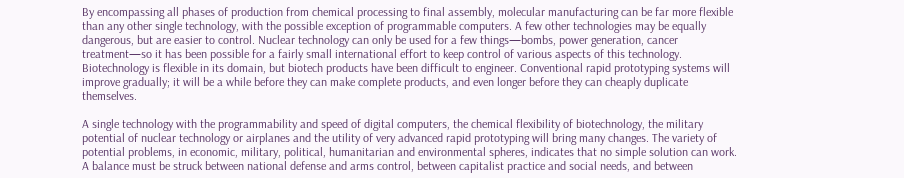By encompassing all phases of production from chemical processing to final assembly, molecular manufacturing can be far more flexible than any other single technology, with the possible exception of programmable computers. A few other technologies may be equally dangerous, but are easier to control. Nuclear technology can only be used for a few things—bombs, power generation, cancer treatment—so it has been possible for a fairly small international effort to keep control of various aspects of this technology. Biotechnology is flexible in its domain, but biotech products have been difficult to engineer. Conventional rapid prototyping systems will improve gradually; it will be a while before they can make complete products, and even longer before they can cheaply duplicate themselves.

A single technology with the programmability and speed of digital computers, the chemical flexibility of biotechnology, the military potential of nuclear technology or airplanes and the utility of very advanced rapid prototyping will bring many changes. The variety of potential problems, in economic, military, political, humanitarian and environmental spheres, indicates that no simple solution can work. A balance must be struck between national defense and arms control, between capitalist practice and social needs, and between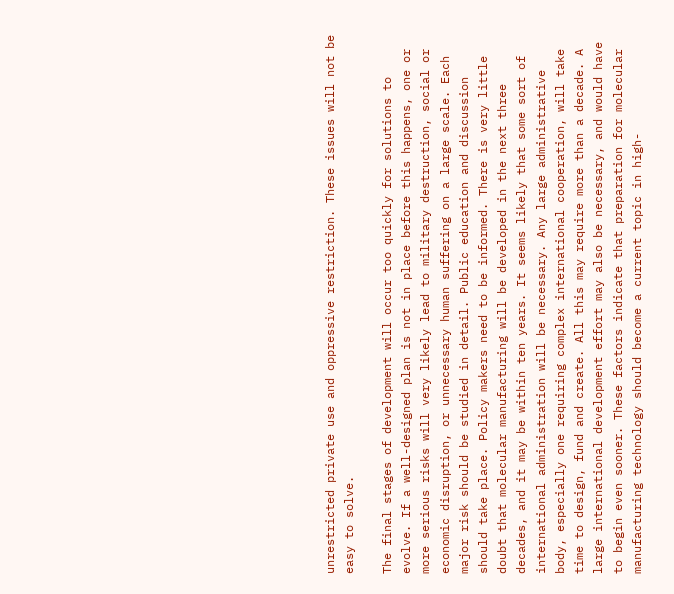unrestricted private use and oppressive restriction. These issues will not be easy to solve.

The final stages of development will occur too quickly for solutions to evolve. If a well-designed plan is not in place before this happens, one or more serious risks will very likely lead to military destruction, social or economic disruption, or unnecessary human suffering on a large scale. Each major risk should be studied in detail. Public education and discussion should take place. Policy makers need to be informed. There is very little doubt that molecular manufacturing will be developed in the next three decades, and it may be within ten years. It seems likely that some sort of international administration will be necessary. Any large administrative body, especially one requiring complex international cooperation, will take time to design, fund and create. All this may require more than a decade. A large international development effort may also be necessary, and would have to begin even sooner. These factors indicate that preparation for molecular manufacturing technology should become a current topic in high-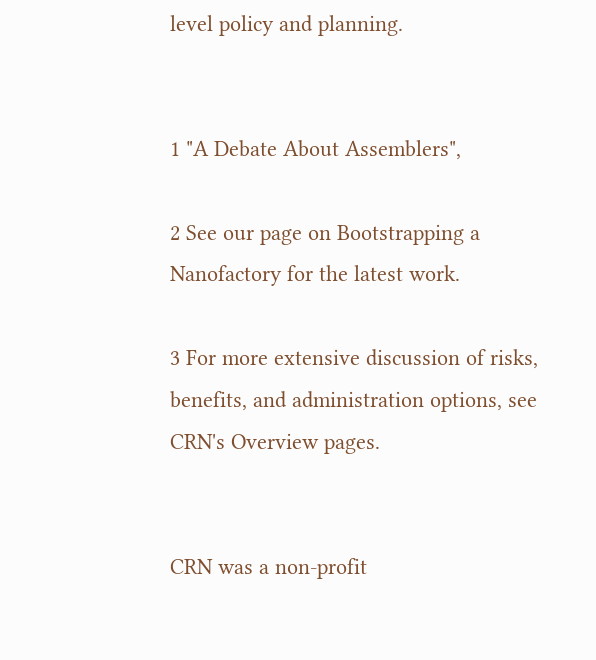level policy and planning.


1 "A Debate About Assemblers",

2 See our page on Bootstrapping a Nanofactory for the latest work.

3 For more extensive discussion of risks, benefits, and administration options, see CRN's Overview pages.


CRN was a non-profit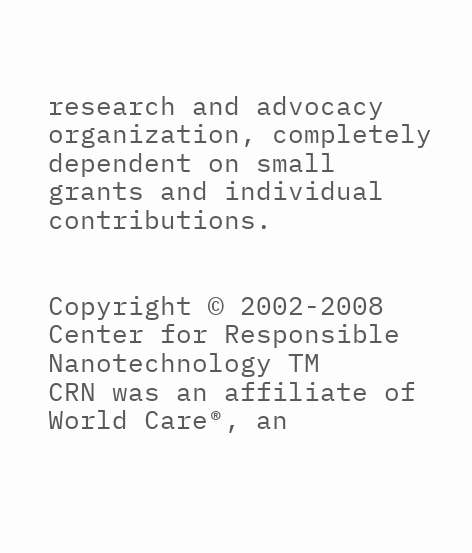research and advocacy organization, completely dependent on small grants and individual contributions.


Copyright © 2002-2008 Center for Responsible Nanotechnology TM        CRN was an affiliate of World Care®, an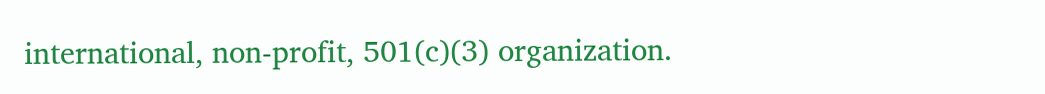international, non-profit, 501(c)(3) organization.